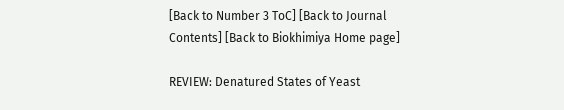[Back to Number 3 ToC] [Back to Journal Contents] [Back to Biokhimiya Home page]

REVIEW: Denatured States of Yeast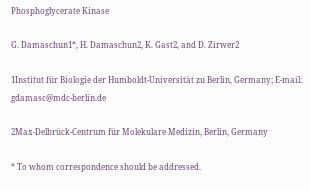Phosphoglycerate Kinase

G. Damaschun1*, H. Damaschun2, K. Gast2, and D. Zirwer2

1Institut für Biologie der Humboldt-Universität zu Berlin, Germany; E-mail: gdamasc@mdc-berlin.de

2Max-Delbrück-Centrum für Molekulare Medizin, Berlin, Germany

* To whom correspondence should be addressed.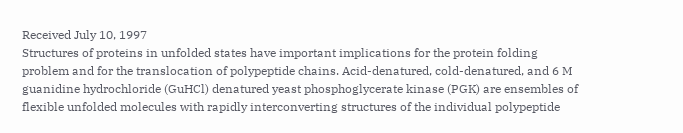Received July 10, 1997
Structures of proteins in unfolded states have important implications for the protein folding problem and for the translocation of polypeptide chains. Acid-denatured, cold-denatured, and 6 M guanidine hydrochloride (GuHCl) denatured yeast phosphoglycerate kinase (PGK) are ensembles of flexible unfolded molecules with rapidly interconverting structures of the individual polypeptide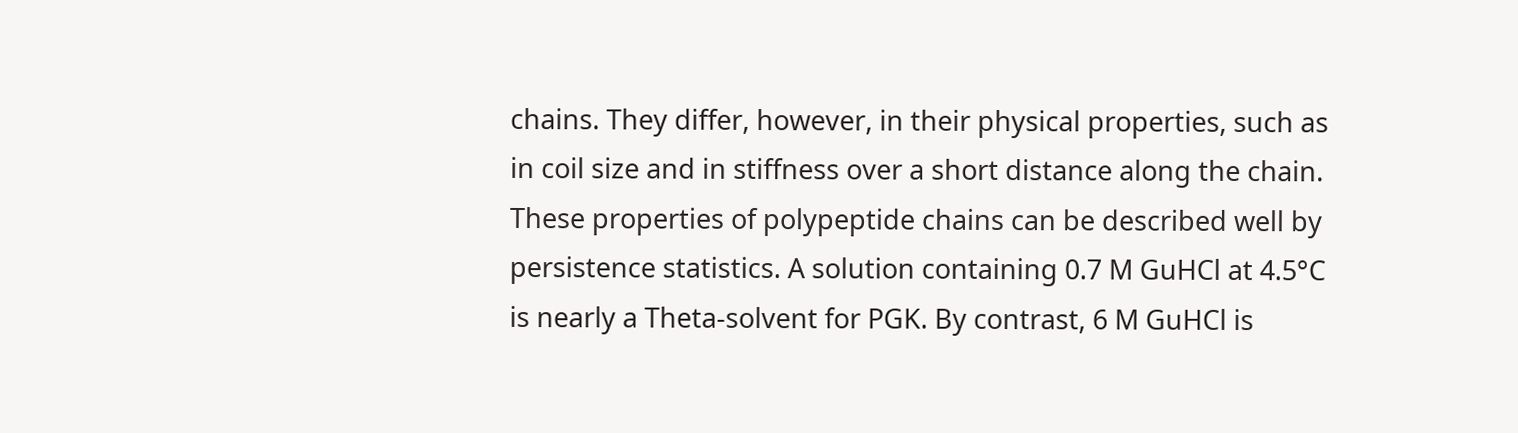chains. They differ, however, in their physical properties, such as in coil size and in stiffness over a short distance along the chain. These properties of polypeptide chains can be described well by persistence statistics. A solution containing 0.7 M GuHCl at 4.5°C is nearly a Theta-solvent for PGK. By contrast, 6 M GuHCl is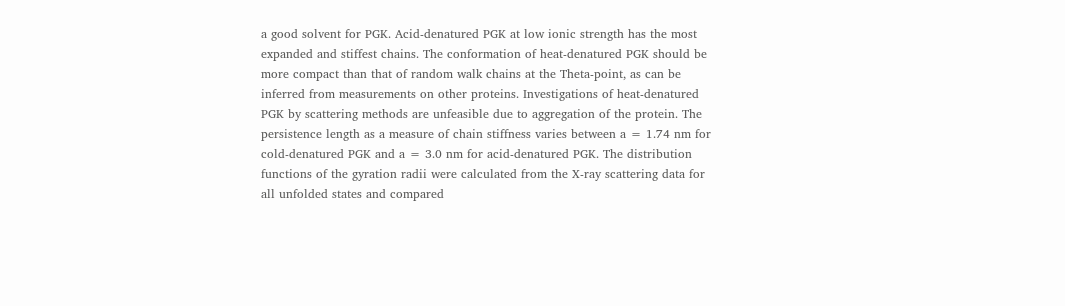a good solvent for PGK. Acid-denatured PGK at low ionic strength has the most expanded and stiffest chains. The conformation of heat-denatured PGK should be more compact than that of random walk chains at the Theta-point, as can be inferred from measurements on other proteins. Investigations of heat-denatured PGK by scattering methods are unfeasible due to aggregation of the protein. The persistence length as a measure of chain stiffness varies between a = 1.74 nm for cold-denatured PGK and a = 3.0 nm for acid-denatured PGK. The distribution functions of the gyration radii were calculated from the X-ray scattering data for all unfolded states and compared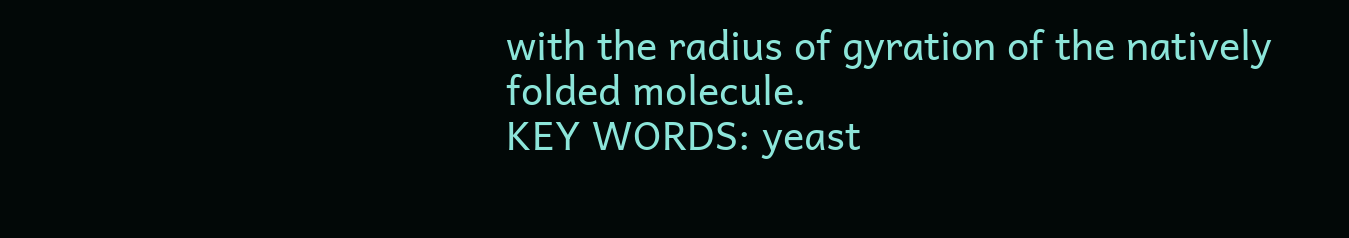with the radius of gyration of the natively folded molecule.
KEY WORDS: yeast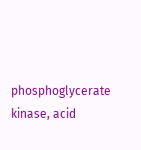phosphoglycerate kinase, acid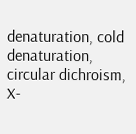denaturation, cold denaturation, circular dichroism, X-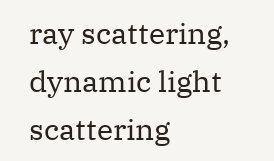ray scattering, dynamic light scattering